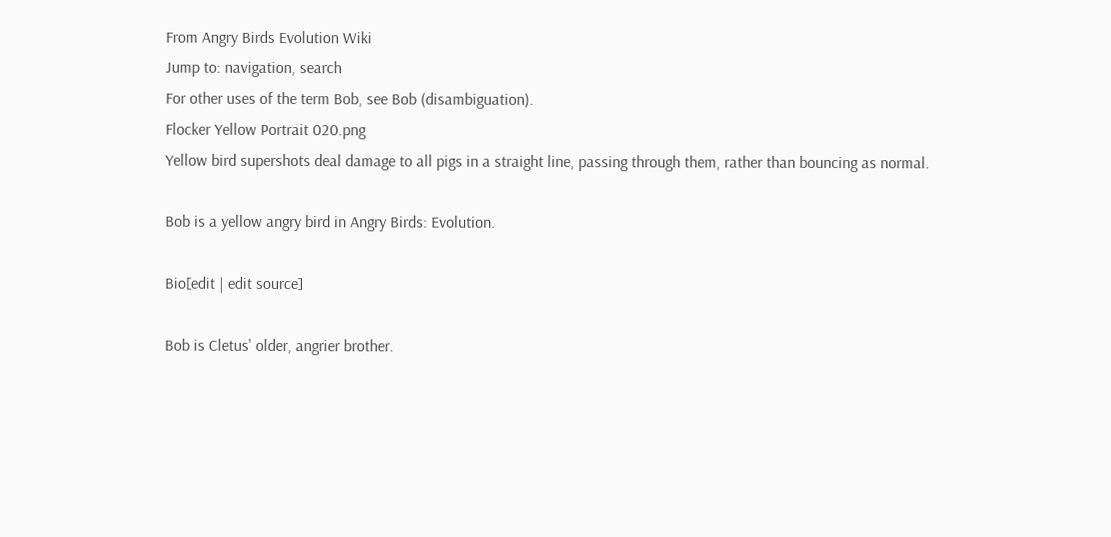From Angry Birds Evolution Wiki
Jump to: navigation, search
For other uses of the term Bob, see Bob (disambiguation).
Flocker Yellow Portrait 020.png
Yellow bird supershots deal damage to all pigs in a straight line, passing through them, rather than bouncing as normal.

Bob is a yellow angry bird in Angry Birds: Evolution.

Bio[edit | edit source]

Bob is Cletus' older, angrier brother.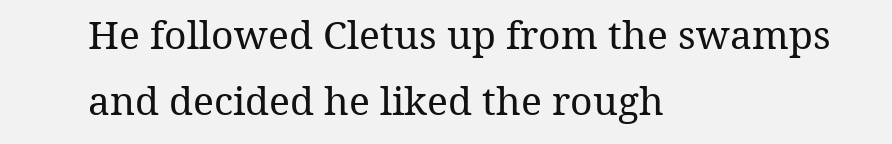He followed Cletus up from the swamps and decided he liked the rough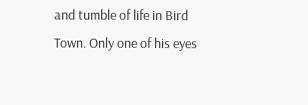and tumble of life in Bird Town. Only one of his eyes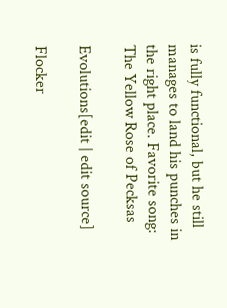is fully functional, but he still manages to land his punches in the right place. Favorite song: The Yellow Rose of Pecksas

Evolutions[edit | edit source]

Flocker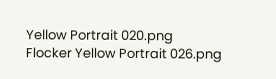Yellow Portrait 020.png
Flocker Yellow Portrait 026.png